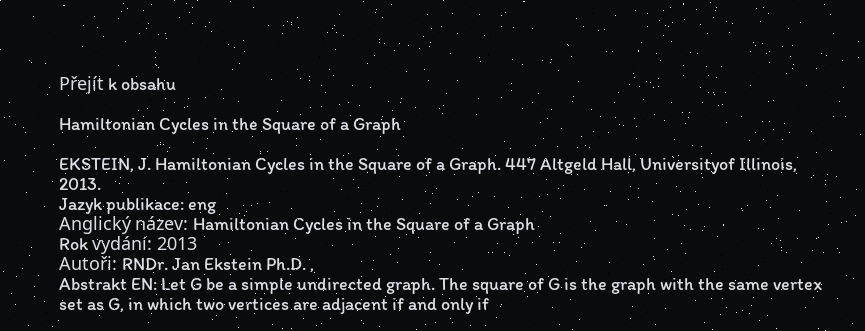Přejít k obsahu

Hamiltonian Cycles in the Square of a Graph

EKSTEIN, J. Hamiltonian Cycles in the Square of a Graph. 447 Altgeld Hall, Universityof Illinois, 2013.
Jazyk publikace: eng
Anglický název: Hamiltonian Cycles in the Square of a Graph
Rok vydání: 2013
Autoři: RNDr. Jan Ekstein Ph.D. ,
Abstrakt EN: Let G be a simple undirected graph. The square of G is the graph with the same vertex set as G, in which two vertices are adjacent if and only if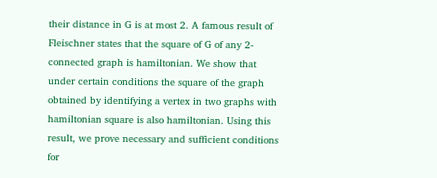their distance in G is at most 2. A famous result of Fleischner states that the square of G of any 2-connected graph is hamiltonian. We show that under certain conditions the square of the graph obtained by identifying a vertex in two graphs with hamiltonian square is also hamiltonian. Using this result, we prove necessary and sufficient conditions for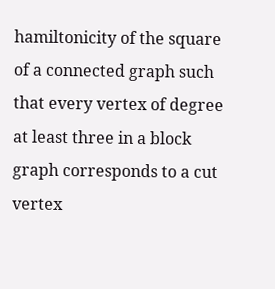hamiltonicity of the square of a connected graph such that every vertex of degree at least three in a block graph corresponds to a cut vertex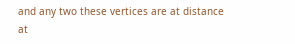and any two these vertices are at distance at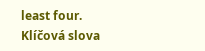least four.
Klíčová slova